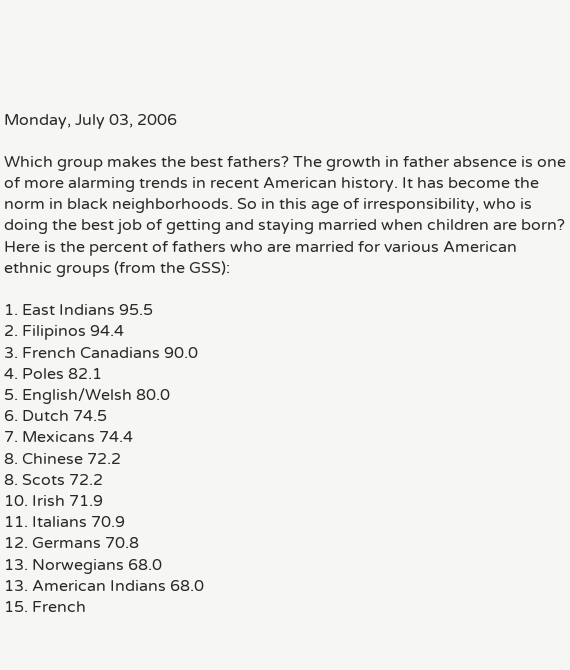Monday, July 03, 2006

Which group makes the best fathers? The growth in father absence is one of more alarming trends in recent American history. It has become the norm in black neighborhoods. So in this age of irresponsibility, who is doing the best job of getting and staying married when children are born? Here is the percent of fathers who are married for various American ethnic groups (from the GSS):

1. East Indians 95.5
2. Filipinos 94.4
3. French Canadians 90.0
4. Poles 82.1
5. English/Welsh 80.0
6. Dutch 74.5
7. Mexicans 74.4
8. Chinese 72.2
8. Scots 72.2
10. Irish 71.9
11. Italians 70.9
12. Germans 70.8
13. Norwegians 68.0
13. American Indians 68.0
15. French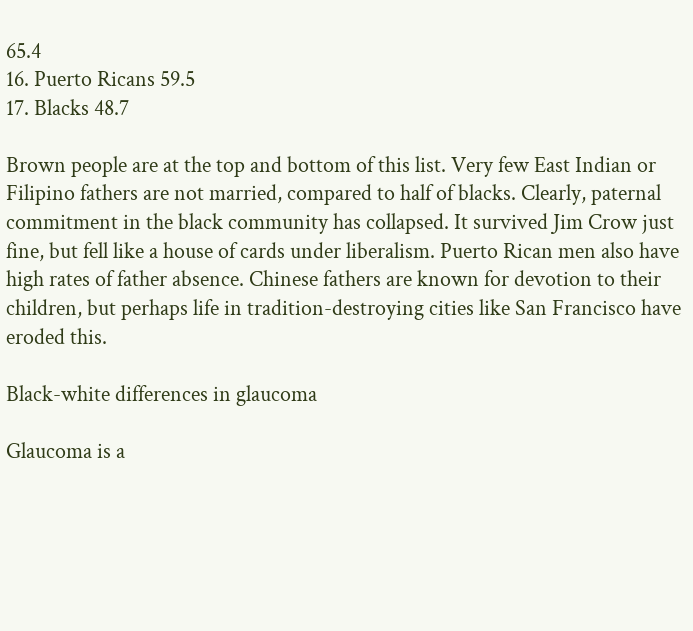65.4
16. Puerto Ricans 59.5
17. Blacks 48.7

Brown people are at the top and bottom of this list. Very few East Indian or Filipino fathers are not married, compared to half of blacks. Clearly, paternal commitment in the black community has collapsed. It survived Jim Crow just fine, but fell like a house of cards under liberalism. Puerto Rican men also have high rates of father absence. Chinese fathers are known for devotion to their children, but perhaps life in tradition-destroying cities like San Francisco have eroded this.

Black-white differences in glaucoma

Glaucoma is a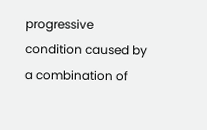progressive condition caused by a combination of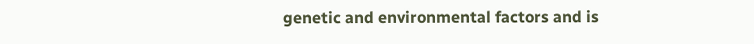genetic and environmental factors and is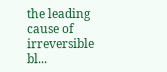the leading cause of irreversible bl...